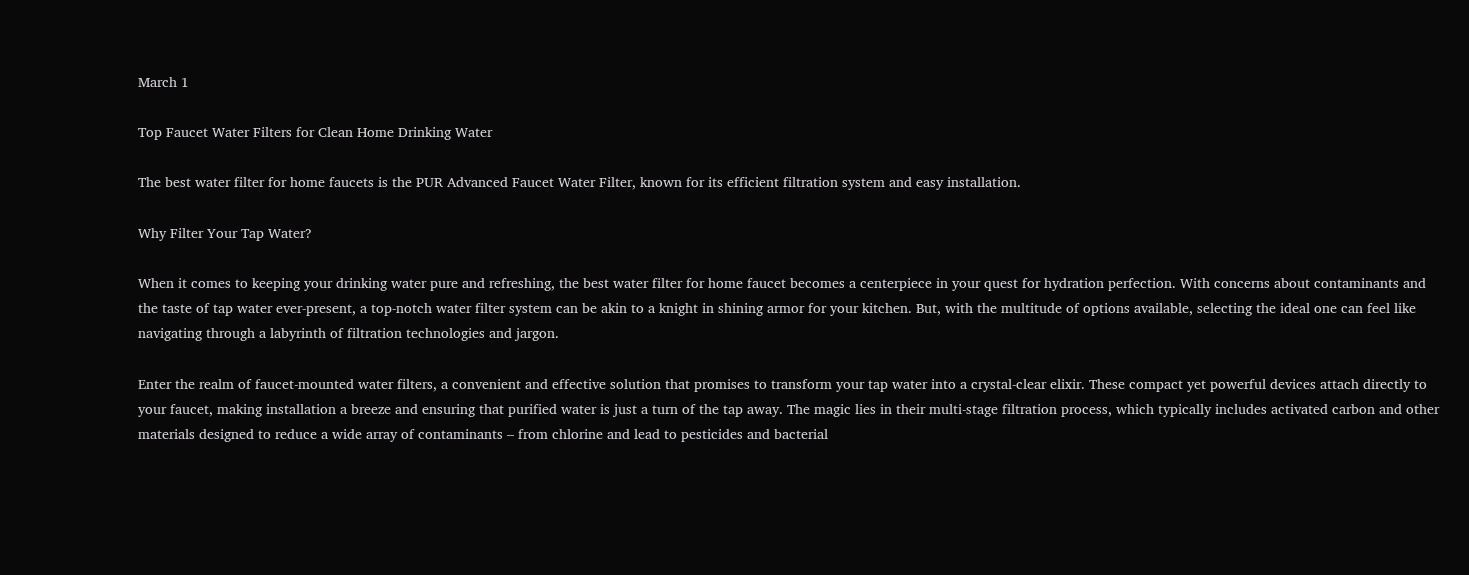March 1

Top Faucet Water Filters for Clean Home Drinking Water

The best water filter for home faucets is the PUR Advanced Faucet Water Filter, known for its efficient filtration system and easy installation.

Why Filter Your Tap Water?

When it comes to keeping your drinking water pure and refreshing, the best water filter for home faucet becomes a centerpiece in your quest for hydration perfection. With concerns about contaminants and the taste of tap water ever-present, a top-notch water filter system can be akin to a knight in shining armor for your kitchen. But, with the multitude of options available, selecting the ideal one can feel like navigating through a labyrinth of filtration technologies and jargon.

Enter the realm of faucet-mounted water filters, a convenient and effective solution that promises to transform your tap water into a crystal-clear elixir. These compact yet powerful devices attach directly to your faucet, making installation a breeze and ensuring that purified water is just a turn of the tap away. The magic lies in their multi-stage filtration process, which typically includes activated carbon and other materials designed to reduce a wide array of contaminants – from chlorine and lead to pesticides and bacterial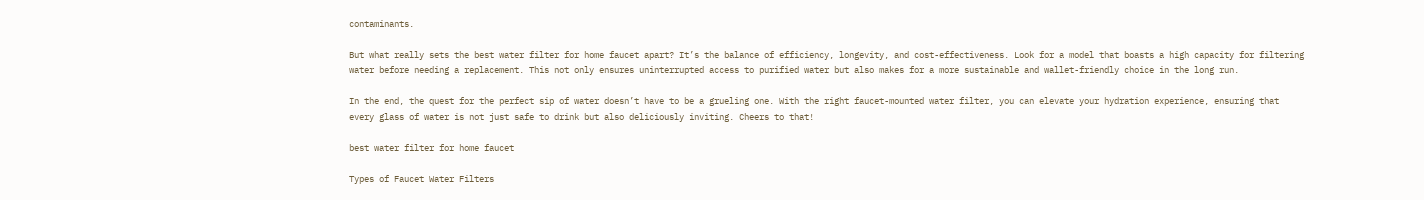contaminants.

But what really sets the best water filter for home faucet apart? It’s the balance of efficiency, longevity, and cost-effectiveness. Look for a model that boasts a high capacity for filtering water before needing a replacement. This not only ensures uninterrupted access to purified water but also makes for a more sustainable and wallet-friendly choice in the long run.

In the end, the quest for the perfect sip of water doesn’t have to be a grueling one. With the right faucet-mounted water filter, you can elevate your hydration experience, ensuring that every glass of water is not just safe to drink but also deliciously inviting. Cheers to that!

best water filter for home faucet

Types of Faucet Water Filters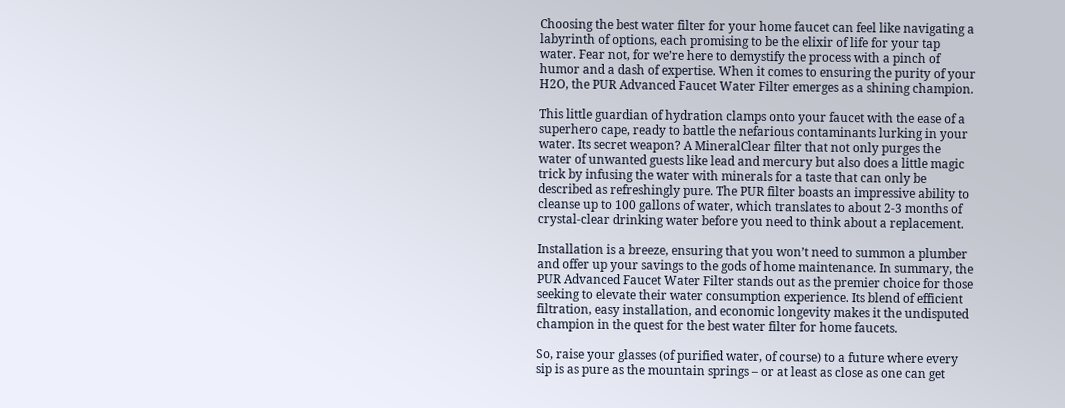Choosing the best water filter for your home faucet can feel like navigating a labyrinth of options, each promising to be the elixir of life for your tap water. Fear not, for we’re here to demystify the process with a pinch of humor and a dash of expertise. When it comes to ensuring the purity of your H2O, the PUR Advanced Faucet Water Filter emerges as a shining champion.

This little guardian of hydration clamps onto your faucet with the ease of a superhero cape, ready to battle the nefarious contaminants lurking in your water. Its secret weapon? A MineralClear filter that not only purges the water of unwanted guests like lead and mercury but also does a little magic trick by infusing the water with minerals for a taste that can only be described as refreshingly pure. The PUR filter boasts an impressive ability to cleanse up to 100 gallons of water, which translates to about 2-3 months of crystal-clear drinking water before you need to think about a replacement.

Installation is a breeze, ensuring that you won’t need to summon a plumber and offer up your savings to the gods of home maintenance. In summary, the PUR Advanced Faucet Water Filter stands out as the premier choice for those seeking to elevate their water consumption experience. Its blend of efficient filtration, easy installation, and economic longevity makes it the undisputed champion in the quest for the best water filter for home faucets.

So, raise your glasses (of purified water, of course) to a future where every sip is as pure as the mountain springs – or at least as close as one can get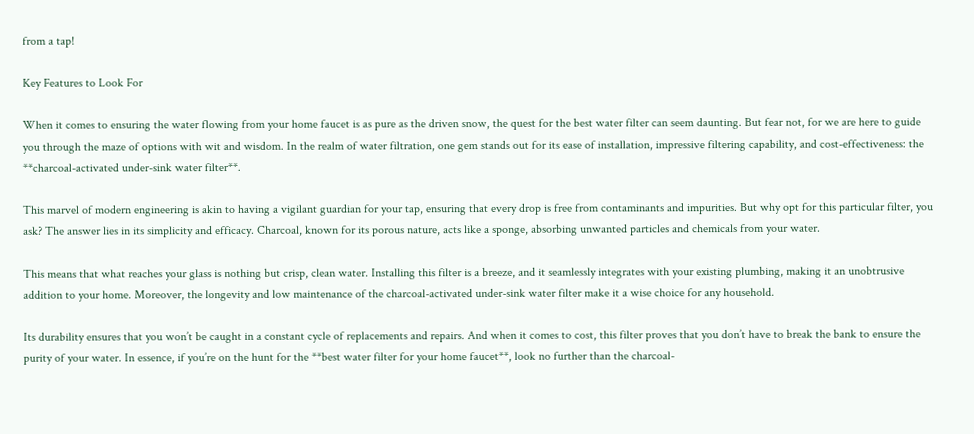from a tap!

Key Features to Look For

When it comes to ensuring the water flowing from your home faucet is as pure as the driven snow, the quest for the best water filter can seem daunting. But fear not, for we are here to guide you through the maze of options with wit and wisdom. In the realm of water filtration, one gem stands out for its ease of installation, impressive filtering capability, and cost-effectiveness: the **charcoal-activated under-sink water filter**.

This marvel of modern engineering is akin to having a vigilant guardian for your tap, ensuring that every drop is free from contaminants and impurities. But why opt for this particular filter, you ask? The answer lies in its simplicity and efficacy. Charcoal, known for its porous nature, acts like a sponge, absorbing unwanted particles and chemicals from your water.

This means that what reaches your glass is nothing but crisp, clean water. Installing this filter is a breeze, and it seamlessly integrates with your existing plumbing, making it an unobtrusive addition to your home. Moreover, the longevity and low maintenance of the charcoal-activated under-sink water filter make it a wise choice for any household.

Its durability ensures that you won’t be caught in a constant cycle of replacements and repairs. And when it comes to cost, this filter proves that you don’t have to break the bank to ensure the purity of your water. In essence, if you’re on the hunt for the **best water filter for your home faucet**, look no further than the charcoal-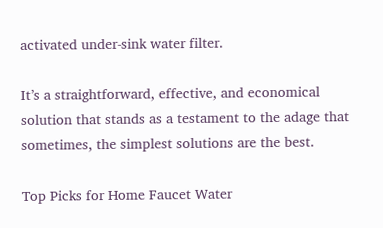activated under-sink water filter.

It’s a straightforward, effective, and economical solution that stands as a testament to the adage that sometimes, the simplest solutions are the best.

Top Picks for Home Faucet Water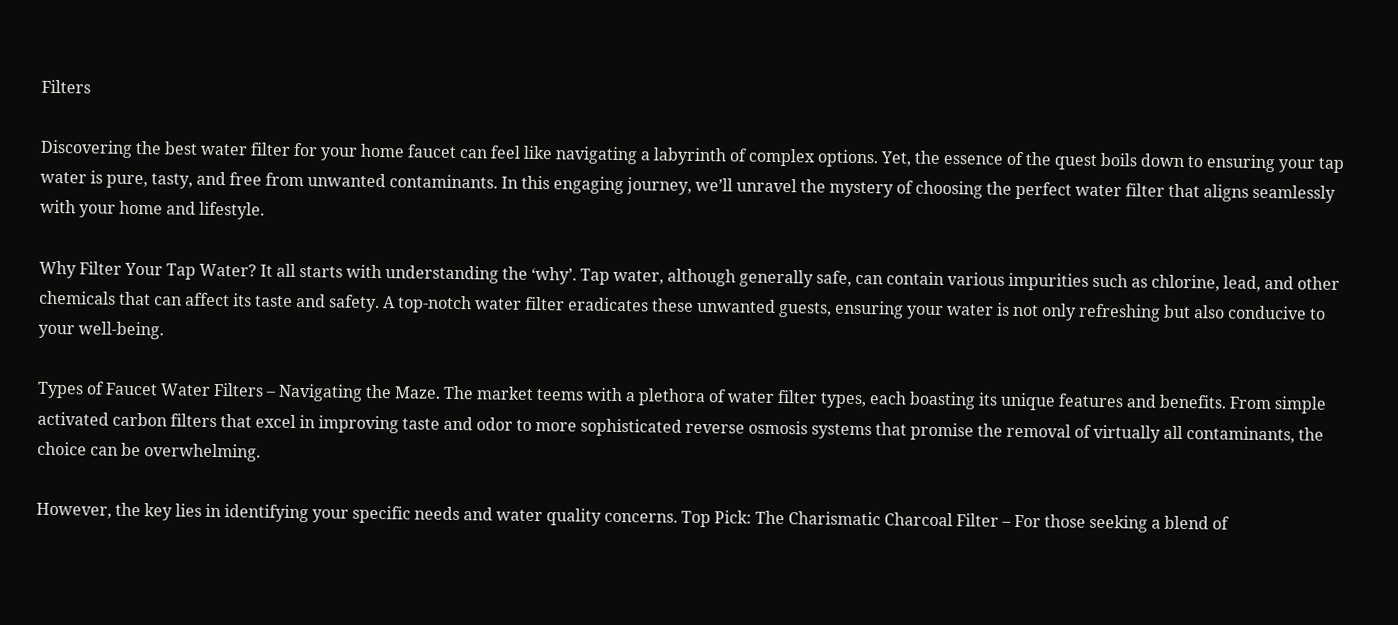Filters

Discovering the best water filter for your home faucet can feel like navigating a labyrinth of complex options. Yet, the essence of the quest boils down to ensuring your tap water is pure, tasty, and free from unwanted contaminants. In this engaging journey, we’ll unravel the mystery of choosing the perfect water filter that aligns seamlessly with your home and lifestyle.

Why Filter Your Tap Water? It all starts with understanding the ‘why’. Tap water, although generally safe, can contain various impurities such as chlorine, lead, and other chemicals that can affect its taste and safety. A top-notch water filter eradicates these unwanted guests, ensuring your water is not only refreshing but also conducive to your well-being.

Types of Faucet Water Filters – Navigating the Maze. The market teems with a plethora of water filter types, each boasting its unique features and benefits. From simple activated carbon filters that excel in improving taste and odor to more sophisticated reverse osmosis systems that promise the removal of virtually all contaminants, the choice can be overwhelming.

However, the key lies in identifying your specific needs and water quality concerns. Top Pick: The Charismatic Charcoal Filter – For those seeking a blend of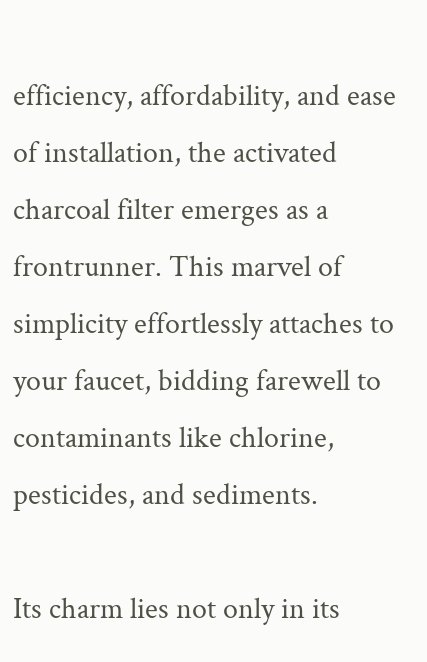efficiency, affordability, and ease of installation, the activated charcoal filter emerges as a frontrunner. This marvel of simplicity effortlessly attaches to your faucet, bidding farewell to contaminants like chlorine, pesticides, and sediments.

Its charm lies not only in its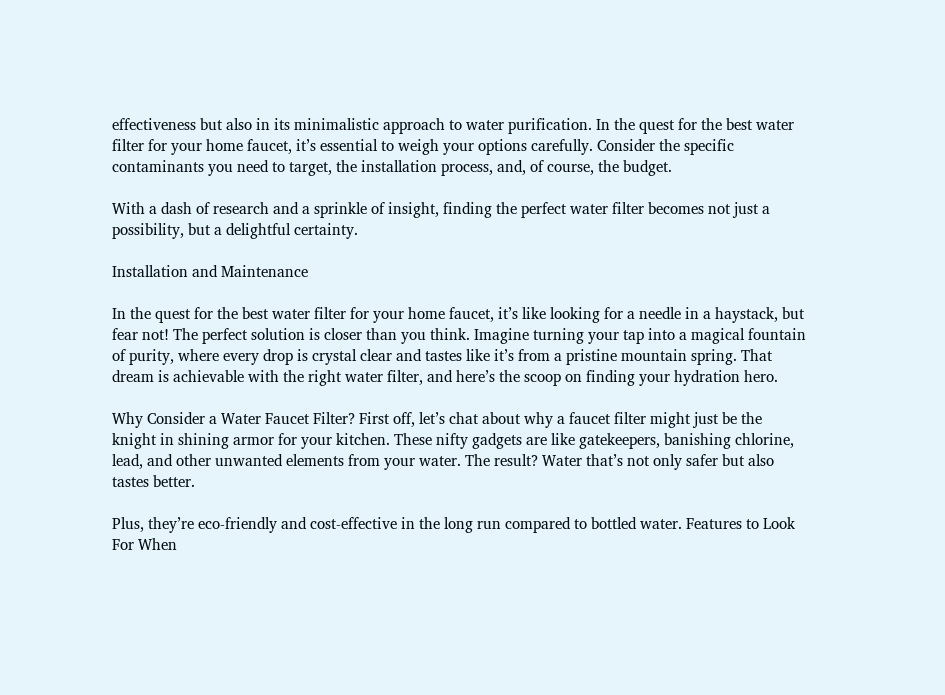effectiveness but also in its minimalistic approach to water purification. In the quest for the best water filter for your home faucet, it’s essential to weigh your options carefully. Consider the specific contaminants you need to target, the installation process, and, of course, the budget.

With a dash of research and a sprinkle of insight, finding the perfect water filter becomes not just a possibility, but a delightful certainty.

Installation and Maintenance

In the quest for the best water filter for your home faucet, it’s like looking for a needle in a haystack, but fear not! The perfect solution is closer than you think. Imagine turning your tap into a magical fountain of purity, where every drop is crystal clear and tastes like it’s from a pristine mountain spring. That dream is achievable with the right water filter, and here’s the scoop on finding your hydration hero.

Why Consider a Water Faucet Filter? First off, let’s chat about why a faucet filter might just be the knight in shining armor for your kitchen. These nifty gadgets are like gatekeepers, banishing chlorine, lead, and other unwanted elements from your water. The result? Water that’s not only safer but also tastes better.

Plus, they’re eco-friendly and cost-effective in the long run compared to bottled water. Features to Look For When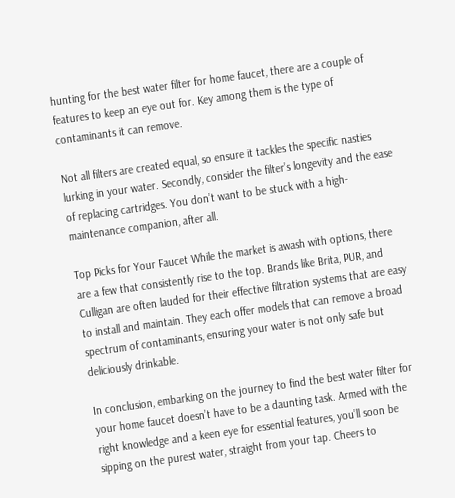hunting for the best water filter for home faucet, there are a couple of features to keep an eye out for. Key among them is the type of contaminants it can remove.

Not all filters are created equal, so ensure it tackles the specific nasties lurking in your water. Secondly, consider the filter’s longevity and the ease of replacing cartridges. You don’t want to be stuck with a high-maintenance companion, after all.

Top Picks for Your Faucet While the market is awash with options, there are a few that consistently rise to the top. Brands like Brita, PUR, and Culligan are often lauded for their effective filtration systems that are easy to install and maintain. They each offer models that can remove a broad spectrum of contaminants, ensuring your water is not only safe but deliciously drinkable.

In conclusion, embarking on the journey to find the best water filter for your home faucet doesn’t have to be a daunting task. Armed with the right knowledge and a keen eye for essential features, you’ll soon be sipping on the purest water, straight from your tap. Cheers to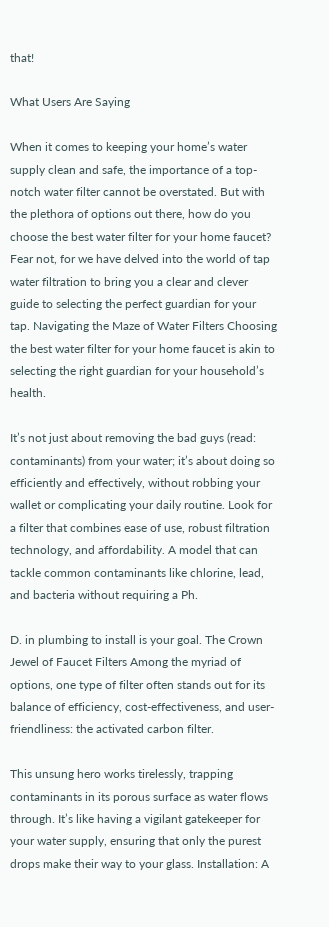that!

What Users Are Saying

When it comes to keeping your home’s water supply clean and safe, the importance of a top-notch water filter cannot be overstated. But with the plethora of options out there, how do you choose the best water filter for your home faucet? Fear not, for we have delved into the world of tap water filtration to bring you a clear and clever guide to selecting the perfect guardian for your tap. Navigating the Maze of Water Filters Choosing the best water filter for your home faucet is akin to selecting the right guardian for your household’s health.

It’s not just about removing the bad guys (read: contaminants) from your water; it’s about doing so efficiently and effectively, without robbing your wallet or complicating your daily routine. Look for a filter that combines ease of use, robust filtration technology, and affordability. A model that can tackle common contaminants like chlorine, lead, and bacteria without requiring a Ph.

D. in plumbing to install is your goal. The Crown Jewel of Faucet Filters Among the myriad of options, one type of filter often stands out for its balance of efficiency, cost-effectiveness, and user-friendliness: the activated carbon filter.

This unsung hero works tirelessly, trapping contaminants in its porous surface as water flows through. It’s like having a vigilant gatekeeper for your water supply, ensuring that only the purest drops make their way to your glass. Installation: A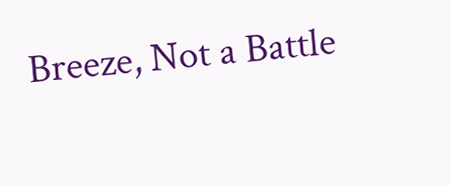Breeze, Not a Battle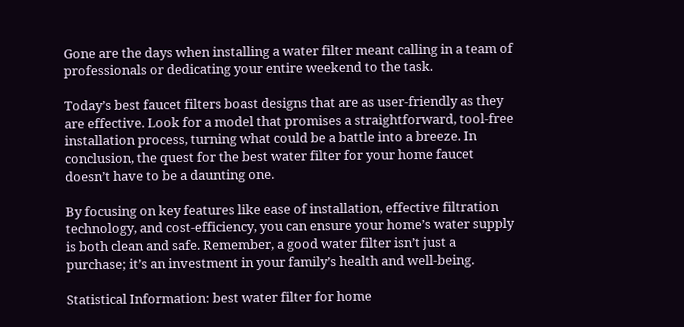Gone are the days when installing a water filter meant calling in a team of professionals or dedicating your entire weekend to the task.

Today’s best faucet filters boast designs that are as user-friendly as they are effective. Look for a model that promises a straightforward, tool-free installation process, turning what could be a battle into a breeze. In conclusion, the quest for the best water filter for your home faucet doesn’t have to be a daunting one.

By focusing on key features like ease of installation, effective filtration technology, and cost-efficiency, you can ensure your home’s water supply is both clean and safe. Remember, a good water filter isn’t just a purchase; it’s an investment in your family’s health and well-being.

Statistical Information: best water filter for home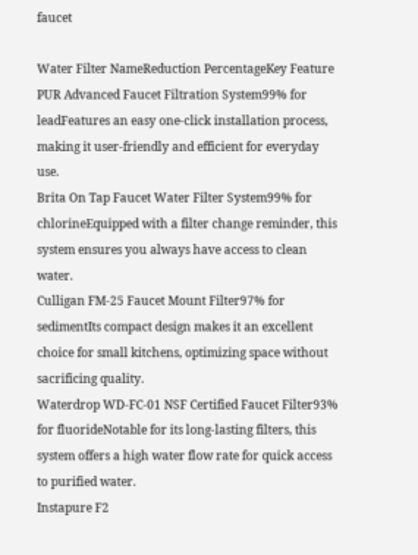faucet

Water Filter NameReduction PercentageKey Feature
PUR Advanced Faucet Filtration System99% for leadFeatures an easy one-click installation process, making it user-friendly and efficient for everyday use.
Brita On Tap Faucet Water Filter System99% for chlorineEquipped with a filter change reminder, this system ensures you always have access to clean water.
Culligan FM-25 Faucet Mount Filter97% for sedimentIts compact design makes it an excellent choice for small kitchens, optimizing space without sacrificing quality.
Waterdrop WD-FC-01 NSF Certified Faucet Filter93% for fluorideNotable for its long-lasting filters, this system offers a high water flow rate for quick access to purified water.
Instapure F2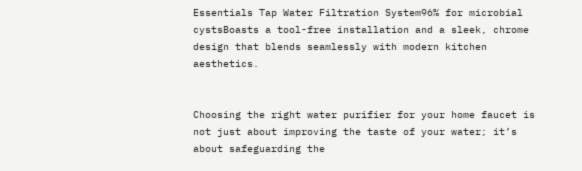Essentials Tap Water Filtration System96% for microbial cystsBoasts a tool-free installation and a sleek, chrome design that blends seamlessly with modern kitchen aesthetics.


Choosing the right water purifier for your home faucet is not just about improving the taste of your water; it’s about safeguarding the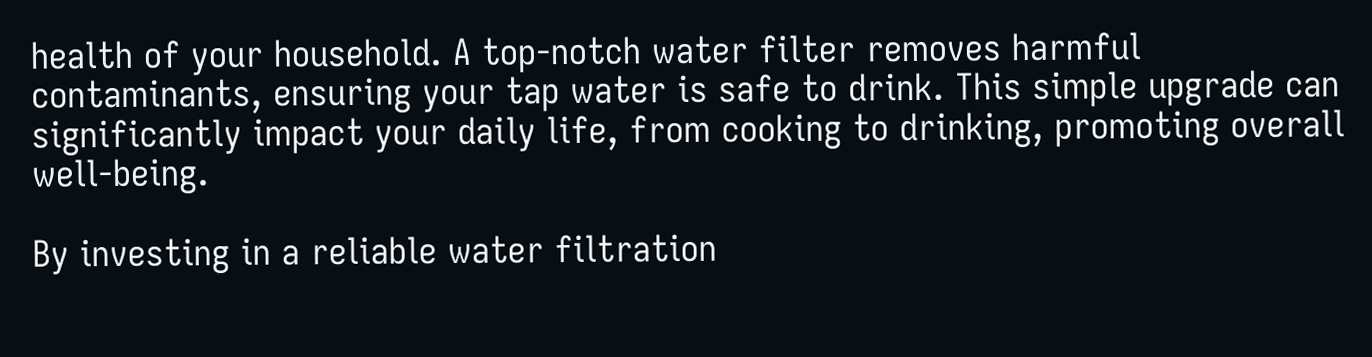health of your household. A top-notch water filter removes harmful contaminants, ensuring your tap water is safe to drink. This simple upgrade can significantly impact your daily life, from cooking to drinking, promoting overall well-being.

By investing in a reliable water filtration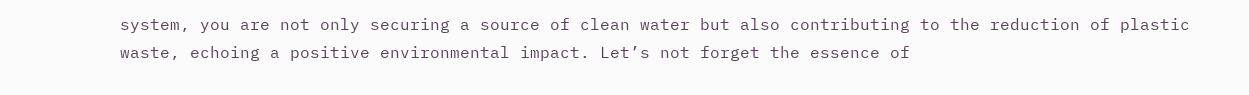system, you are not only securing a source of clean water but also contributing to the reduction of plastic waste, echoing a positive environmental impact. Let’s not forget the essence of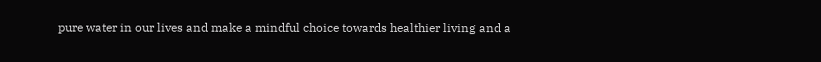pure water in our lives and make a mindful choice towards healthier living and a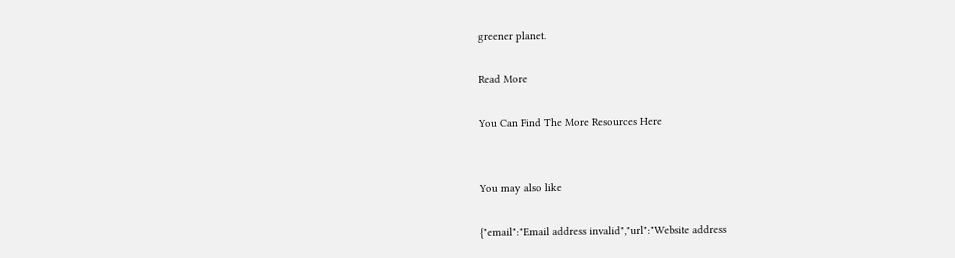greener planet.

Read More

You Can Find The More Resources Here


You may also like

{"email":"Email address invalid","url":"Website address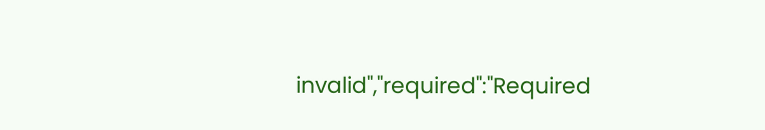invalid","required":"Required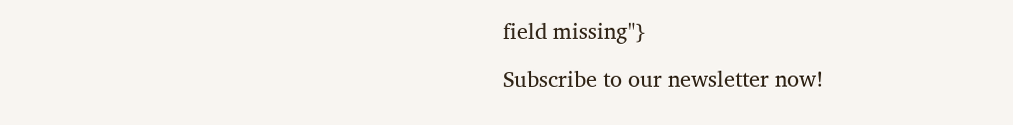field missing"}

Subscribe to our newsletter now!